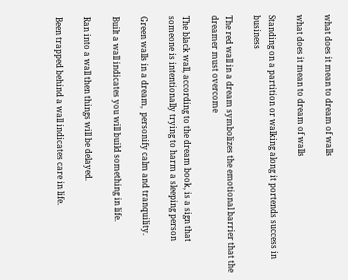what does it mean to dream of walls

what does it mean to dream of walls

Standing on a partition or walking along it portends success in business

The red wall in a dream symbolizes the emotional barrier that the dreamer must overcome

The black wall, according to the dream book, is a sign that someone is intentionally trying to harm a sleeping person

Green walls in a dream,  personify calm and tranquility.

Built a wall indicates you will build something in life.

Ran into a wall then things will be delayed.

Been trapped behind a wall indicates care in life.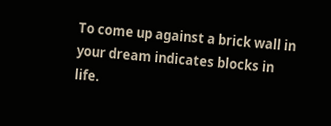To come up against a brick wall in your dream indicates blocks in life.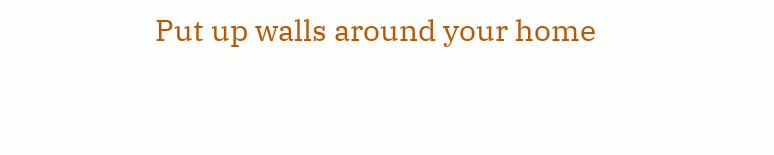Put up walls around your home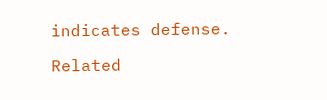indicates defense.

Related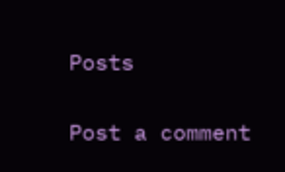Posts

Post a comment